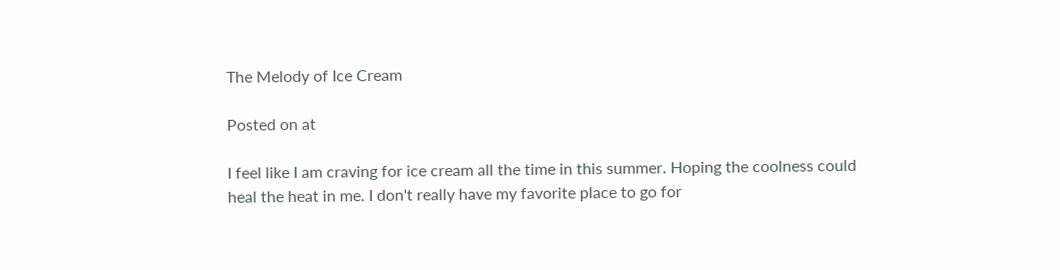The Melody of Ice Cream

Posted on at

I feel like I am craving for ice cream all the time in this summer. Hoping the coolness could heal the heat in me. I don't really have my favorite place to go for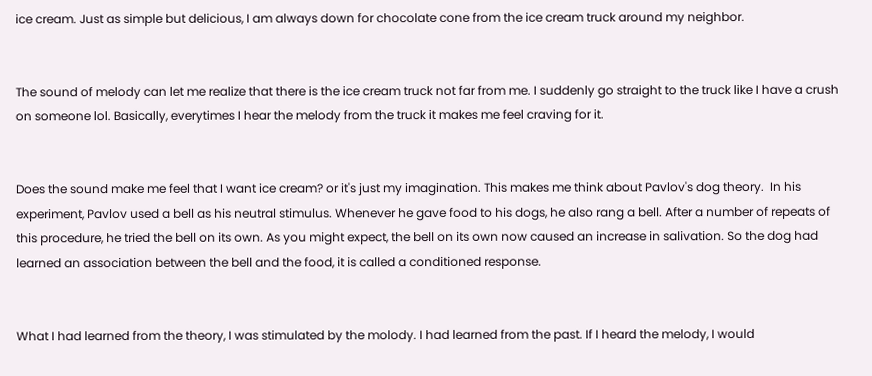ice cream. Just as simple but delicious, I am always down for chocolate cone from the ice cream truck around my neighbor.


The sound of melody can let me realize that there is the ice cream truck not far from me. I suddenly go straight to the truck like I have a crush on someone lol. Basically, everytimes I hear the melody from the truck it makes me feel craving for it.


Does the sound make me feel that I want ice cream? or it's just my imagination. This makes me think about Pavlov's dog theory.  In his experiment, Pavlov used a bell as his neutral stimulus. Whenever he gave food to his dogs, he also rang a bell. After a number of repeats of this procedure, he tried the bell on its own. As you might expect, the bell on its own now caused an increase in salivation. So the dog had learned an association between the bell and the food, it is called a conditioned response.


What I had learned from the theory, I was stimulated by the molody. I had learned from the past. If I heard the melody, I would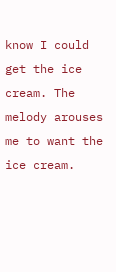know I could get the ice cream. The melody arouses me to want the ice cream.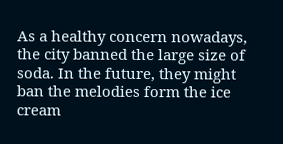As a healthy concern nowadays, the city banned the large size of soda. In the future, they might ban the melodies form the ice cream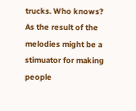trucks. Who knows? As the result of the melodies might be a stimuator for making people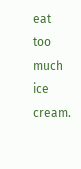eat too much ice cream.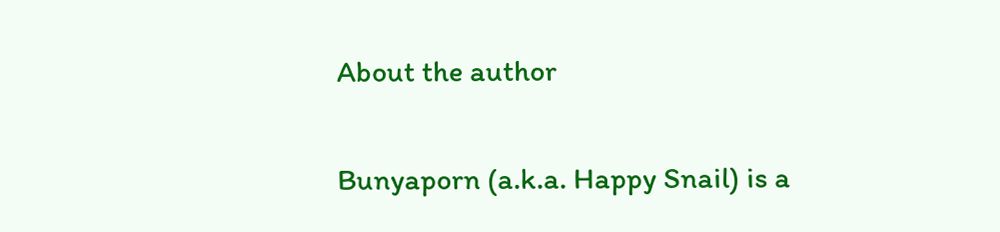About the author


Bunyaporn (a.k.a. Happy Snail) is a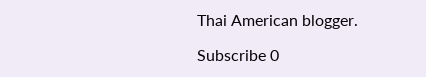Thai American blogger.

Subscribe 0